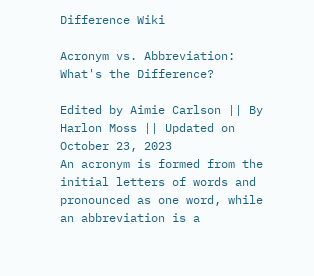Difference Wiki

Acronym vs. Abbreviation: What's the Difference?

Edited by Aimie Carlson || By Harlon Moss || Updated on October 23, 2023
An acronym is formed from the initial letters of words and pronounced as one word, while an abbreviation is a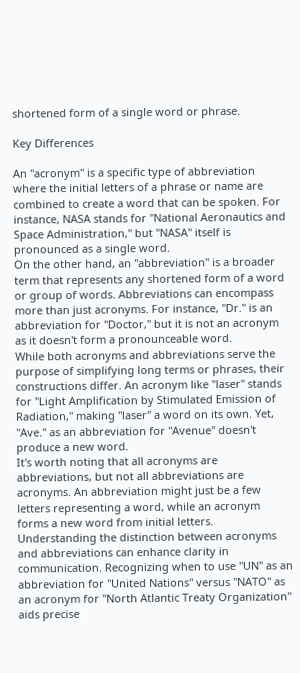shortened form of a single word or phrase.

Key Differences

An "acronym" is a specific type of abbreviation where the initial letters of a phrase or name are combined to create a word that can be spoken. For instance, NASA stands for "National Aeronautics and Space Administration," but "NASA" itself is pronounced as a single word.
On the other hand, an "abbreviation" is a broader term that represents any shortened form of a word or group of words. Abbreviations can encompass more than just acronyms. For instance, "Dr." is an abbreviation for "Doctor," but it is not an acronym as it doesn't form a pronounceable word.
While both acronyms and abbreviations serve the purpose of simplifying long terms or phrases, their constructions differ. An acronym like "laser" stands for "Light Amplification by Stimulated Emission of Radiation," making "laser" a word on its own. Yet, "Ave." as an abbreviation for "Avenue" doesn't produce a new word.
It's worth noting that all acronyms are abbreviations, but not all abbreviations are acronyms. An abbreviation might just be a few letters representing a word, while an acronym forms a new word from initial letters.
Understanding the distinction between acronyms and abbreviations can enhance clarity in communication. Recognizing when to use "UN" as an abbreviation for "United Nations" versus "NATO" as an acronym for "North Atlantic Treaty Organization" aids precise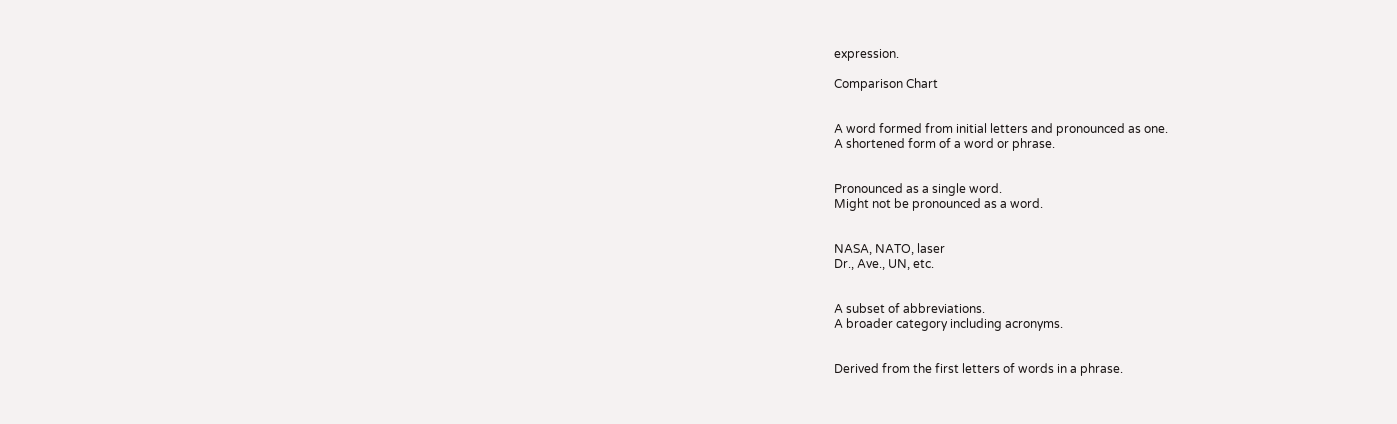expression.

Comparison Chart


A word formed from initial letters and pronounced as one.
A shortened form of a word or phrase.


Pronounced as a single word.
Might not be pronounced as a word.


NASA, NATO, laser
Dr., Ave., UN, etc.


A subset of abbreviations.
A broader category including acronyms.


Derived from the first letters of words in a phrase.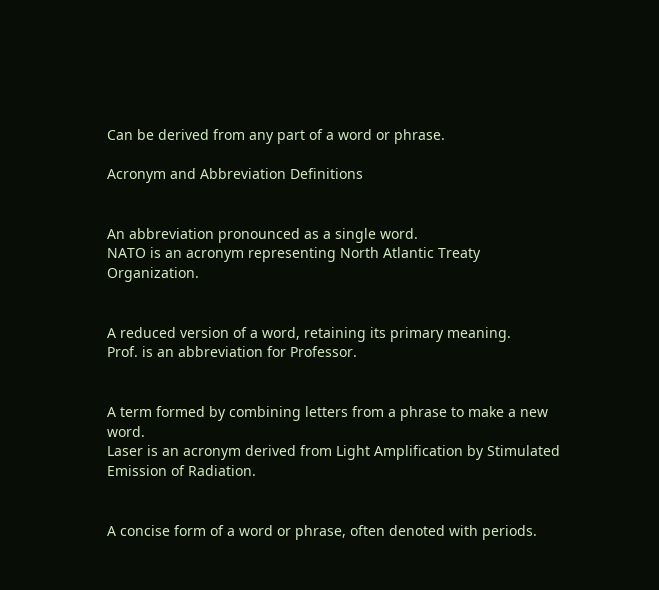Can be derived from any part of a word or phrase.

Acronym and Abbreviation Definitions


An abbreviation pronounced as a single word.
NATO is an acronym representing North Atlantic Treaty Organization.


A reduced version of a word, retaining its primary meaning.
Prof. is an abbreviation for Professor.


A term formed by combining letters from a phrase to make a new word.
Laser is an acronym derived from Light Amplification by Stimulated Emission of Radiation.


A concise form of a word or phrase, often denoted with periods.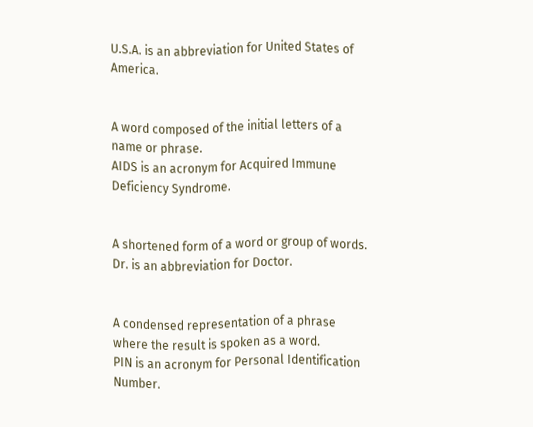U.S.A. is an abbreviation for United States of America.


A word composed of the initial letters of a name or phrase.
AIDS is an acronym for Acquired Immune Deficiency Syndrome.


A shortened form of a word or group of words.
Dr. is an abbreviation for Doctor.


A condensed representation of a phrase where the result is spoken as a word.
PIN is an acronym for Personal Identification Number.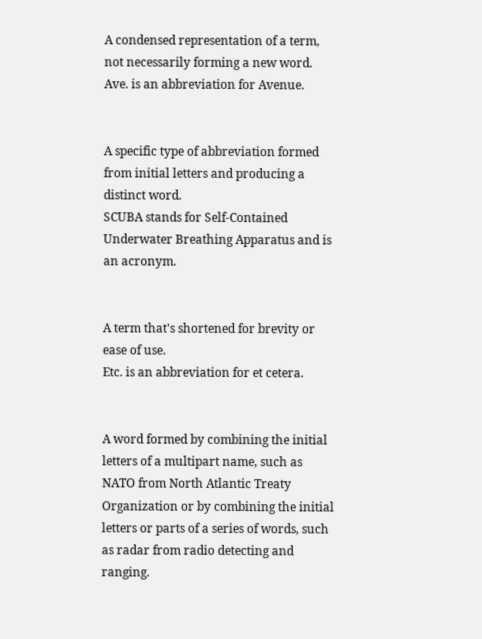A condensed representation of a term, not necessarily forming a new word.
Ave. is an abbreviation for Avenue.


A specific type of abbreviation formed from initial letters and producing a distinct word.
SCUBA stands for Self-Contained Underwater Breathing Apparatus and is an acronym.


A term that's shortened for brevity or ease of use.
Etc. is an abbreviation for et cetera.


A word formed by combining the initial letters of a multipart name, such as NATO from North Atlantic Treaty Organization or by combining the initial letters or parts of a series of words, such as radar from radio detecting and ranging.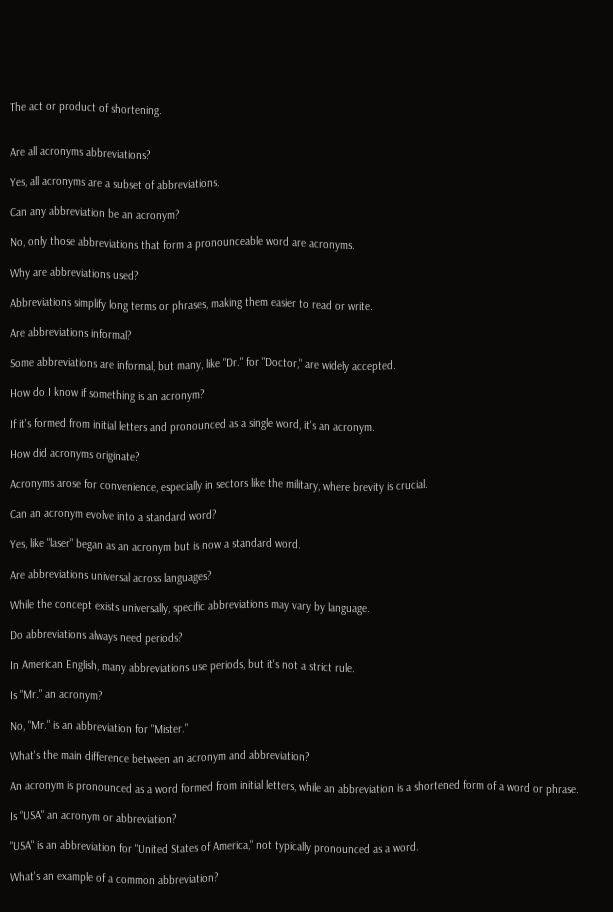The act or product of shortening.


Are all acronyms abbreviations?

Yes, all acronyms are a subset of abbreviations.

Can any abbreviation be an acronym?

No, only those abbreviations that form a pronounceable word are acronyms.

Why are abbreviations used?

Abbreviations simplify long terms or phrases, making them easier to read or write.

Are abbreviations informal?

Some abbreviations are informal, but many, like "Dr." for "Doctor," are widely accepted.

How do I know if something is an acronym?

If it's formed from initial letters and pronounced as a single word, it's an acronym.

How did acronyms originate?

Acronyms arose for convenience, especially in sectors like the military, where brevity is crucial.

Can an acronym evolve into a standard word?

Yes, like "laser" began as an acronym but is now a standard word.

Are abbreviations universal across languages?

While the concept exists universally, specific abbreviations may vary by language.

Do abbreviations always need periods?

In American English, many abbreviations use periods, but it's not a strict rule.

Is "Mr." an acronym?

No, "Mr." is an abbreviation for "Mister."

What's the main difference between an acronym and abbreviation?

An acronym is pronounced as a word formed from initial letters, while an abbreviation is a shortened form of a word or phrase.

Is "USA" an acronym or abbreviation?

"USA" is an abbreviation for "United States of America," not typically pronounced as a word.

What's an example of a common abbreviation?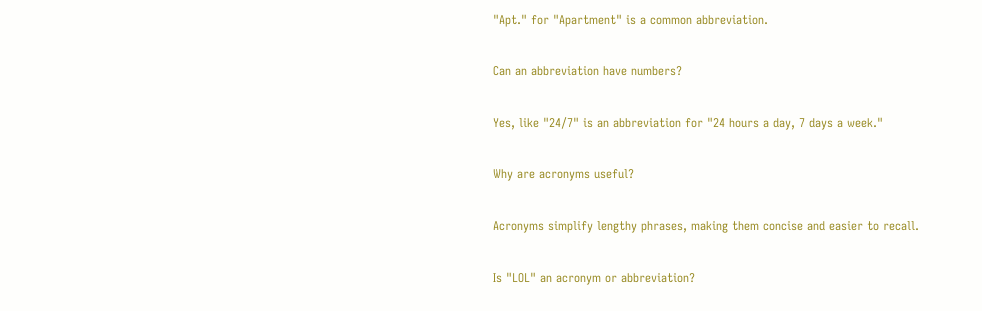"Apt." for "Apartment" is a common abbreviation.

Can an abbreviation have numbers?

Yes, like "24/7" is an abbreviation for "24 hours a day, 7 days a week."

Why are acronyms useful?

Acronyms simplify lengthy phrases, making them concise and easier to recall.

Is "LOL" an acronym or abbreviation?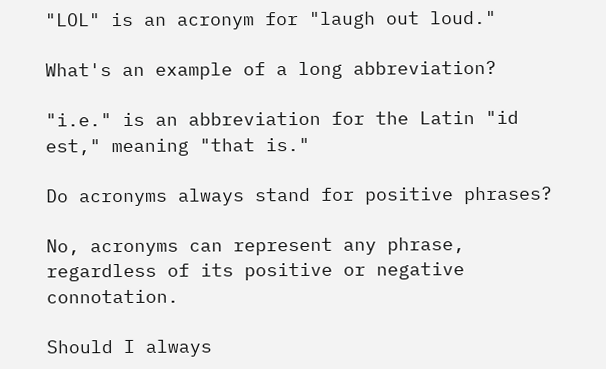"LOL" is an acronym for "laugh out loud."

What's an example of a long abbreviation?

"i.e." is an abbreviation for the Latin "id est," meaning "that is."

Do acronyms always stand for positive phrases?

No, acronyms can represent any phrase, regardless of its positive or negative connotation.

Should I always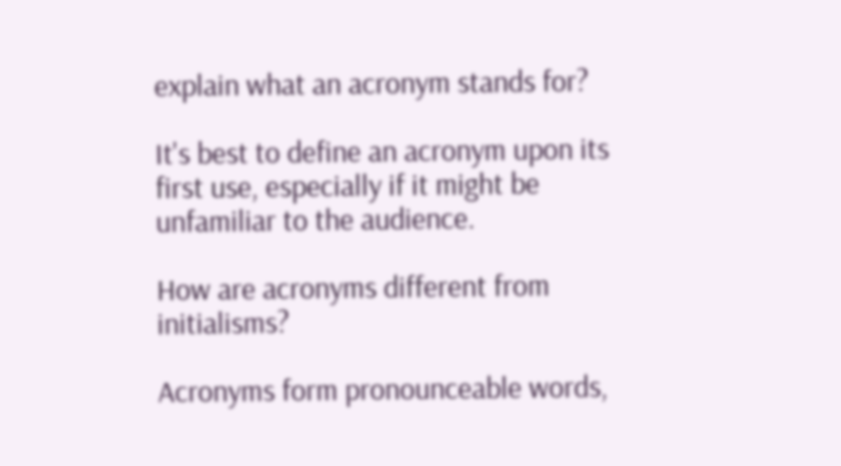explain what an acronym stands for?

It's best to define an acronym upon its first use, especially if it might be unfamiliar to the audience.

How are acronyms different from initialisms?

Acronyms form pronounceable words,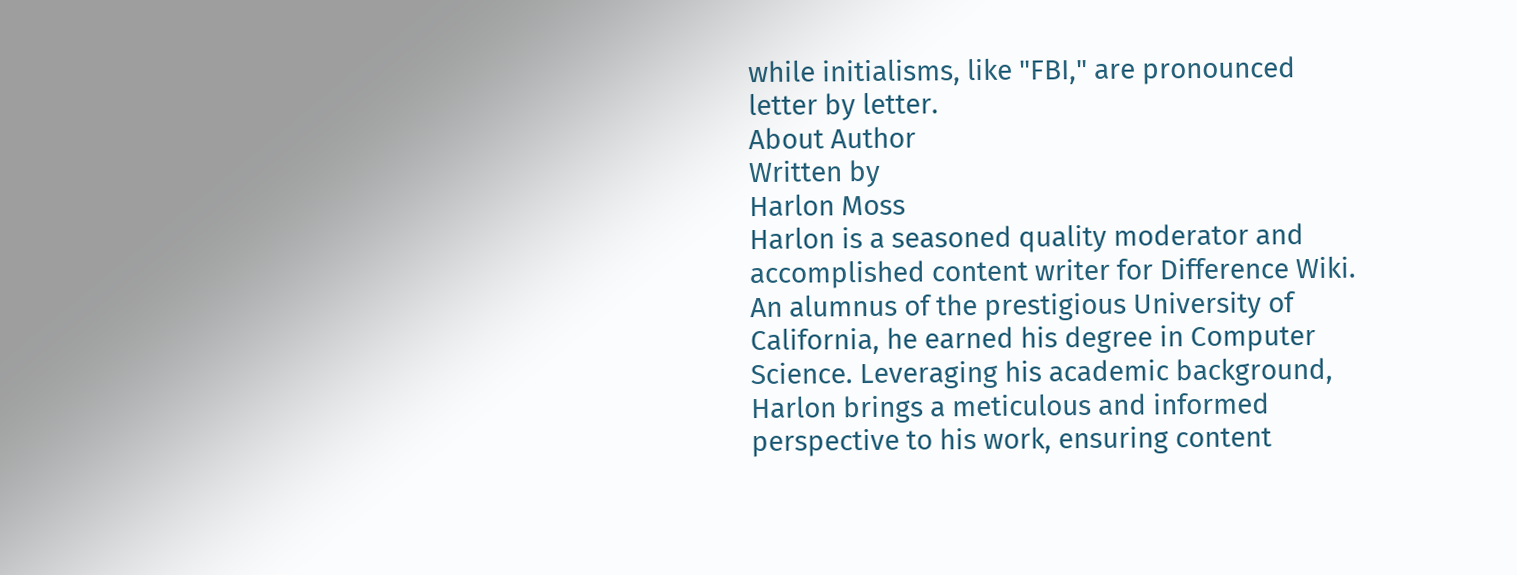while initialisms, like "FBI," are pronounced letter by letter.
About Author
Written by
Harlon Moss
Harlon is a seasoned quality moderator and accomplished content writer for Difference Wiki. An alumnus of the prestigious University of California, he earned his degree in Computer Science. Leveraging his academic background, Harlon brings a meticulous and informed perspective to his work, ensuring content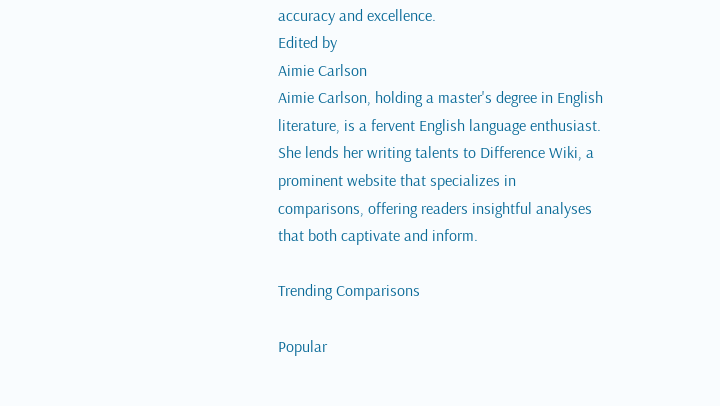accuracy and excellence.
Edited by
Aimie Carlson
Aimie Carlson, holding a master's degree in English literature, is a fervent English language enthusiast. She lends her writing talents to Difference Wiki, a prominent website that specializes in comparisons, offering readers insightful analyses that both captivate and inform.

Trending Comparisons

Popular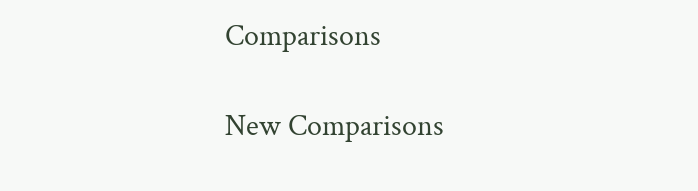Comparisons

New Comparisons